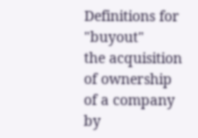Definitions for "buyout"
the acquisition of ownership of a company by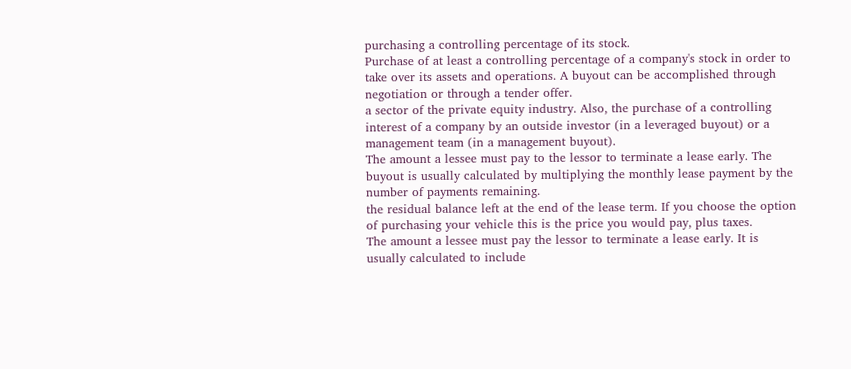purchasing a controlling percentage of its stock.
Purchase of at least a controlling percentage of a company's stock in order to take over its assets and operations. A buyout can be accomplished through negotiation or through a tender offer.
a sector of the private equity industry. Also, the purchase of a controlling interest of a company by an outside investor (in a leveraged buyout) or a management team (in a management buyout).
The amount a lessee must pay to the lessor to terminate a lease early. The buyout is usually calculated by multiplying the monthly lease payment by the number of payments remaining.
the residual balance left at the end of the lease term. If you choose the option of purchasing your vehicle this is the price you would pay, plus taxes.
The amount a lessee must pay the lessor to terminate a lease early. It is usually calculated to include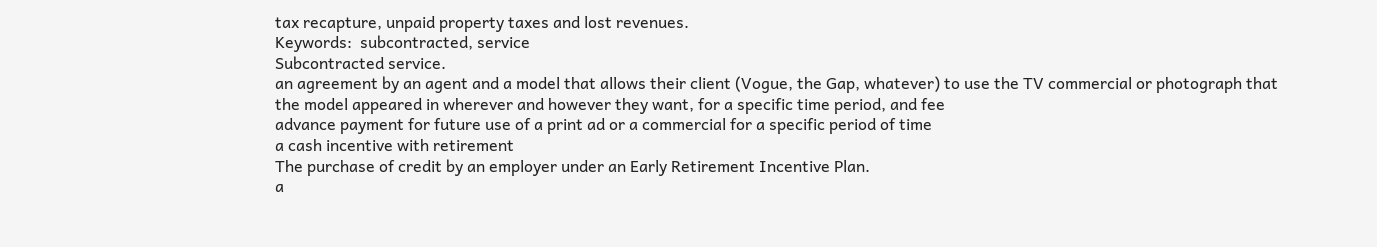tax recapture, unpaid property taxes and lost revenues.
Keywords:  subcontracted, service
Subcontracted service.
an agreement by an agent and a model that allows their client (Vogue, the Gap, whatever) to use the TV commercial or photograph that the model appeared in wherever and however they want, for a specific time period, and fee
advance payment for future use of a print ad or a commercial for a specific period of time
a cash incentive with retirement
The purchase of credit by an employer under an Early Retirement Incentive Plan.
a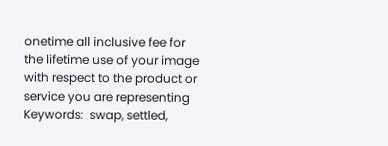onetime all inclusive fee for the lifetime use of your image with respect to the product or service you are representing
Keywords:  swap, settled,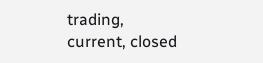trading, current, closed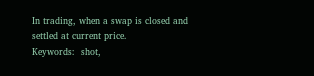In trading, when a swap is closed and settled at current price.
Keywords:  shot,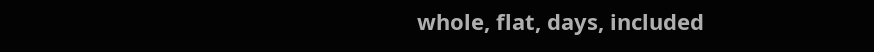whole, flat, days, included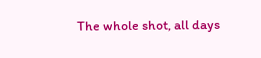The whole shot, all days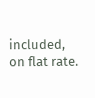included, on flat rate.